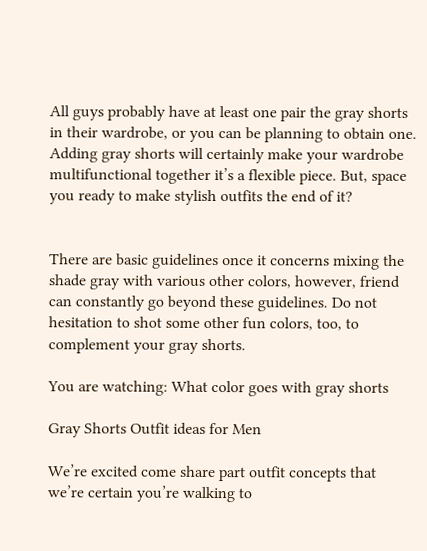All guys probably have at least one pair the gray shorts in their wardrobe, or you can be planning to obtain one. Adding gray shorts will certainly make your wardrobe multifunctional together it’s a flexible piece. But, space you ready to make stylish outfits the end of it?


There are basic guidelines once it concerns mixing the shade gray with various other colors, however, friend can constantly go beyond these guidelines. Do not hesitation to shot some other fun colors, too, to complement your gray shorts.

You are watching: What color goes with gray shorts

Gray Shorts Outfit ideas for Men

We’re excited come share part outfit concepts that we’re certain you’re walking to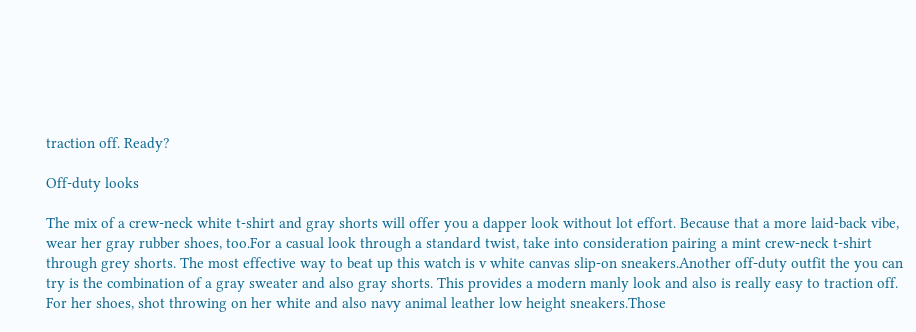traction off. Ready?

Off-duty looks

The mix of a crew-neck white t-shirt and gray shorts will offer you a dapper look without lot effort. Because that a more laid-back vibe, wear her gray rubber shoes, too.For a casual look through a standard twist, take into consideration pairing a mint crew-neck t-shirt through grey shorts. The most effective way to beat up this watch is v white canvas slip-on sneakers.Another off-duty outfit the you can try is the combination of a gray sweater and also gray shorts. This provides a modern manly look and also is really easy to traction off. For her shoes, shot throwing on her white and also navy animal leather low height sneakers.Those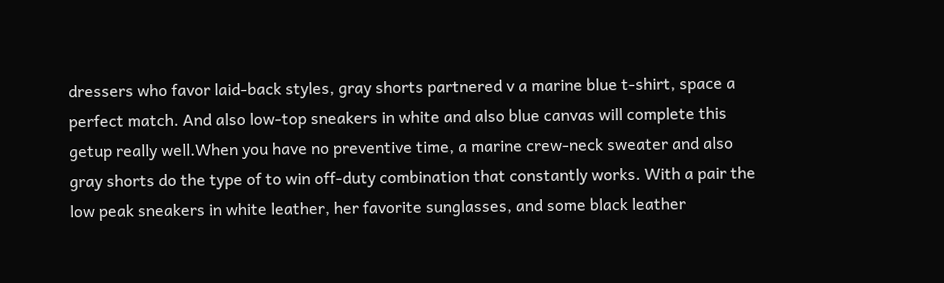dressers who favor laid-back styles, gray shorts partnered v a marine blue t-shirt, space a perfect match. And also low-top sneakers in white and also blue canvas will complete this getup really well.When you have no preventive time, a marine crew-neck sweater and also gray shorts do the type of to win off-duty combination that constantly works. With a pair the low peak sneakers in white leather, her favorite sunglasses, and some black leather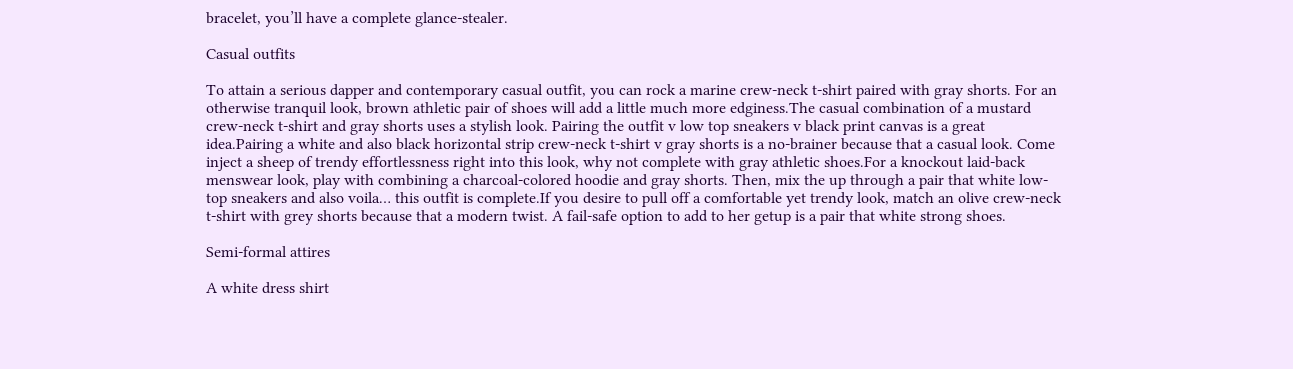bracelet, you’ll have a complete glance-stealer.

Casual outfits

To attain a serious dapper and contemporary casual outfit, you can rock a marine crew-neck t-shirt paired with gray shorts. For an otherwise tranquil look, brown athletic pair of shoes will add a little much more edginess.The casual combination of a mustard crew-neck t-shirt and gray shorts uses a stylish look. Pairing the outfit v low top sneakers v black print canvas is a great idea.Pairing a white and also black horizontal strip crew-neck t-shirt v gray shorts is a no-brainer because that a casual look. Come inject a sheep of trendy effortlessness right into this look, why not complete with gray athletic shoes.For a knockout laid-back menswear look, play with combining a charcoal-colored hoodie and gray shorts. Then, mix the up through a pair that white low-top sneakers and also voila… this outfit is complete.If you desire to pull off a comfortable yet trendy look, match an olive crew-neck t-shirt with grey shorts because that a modern twist. A fail-safe option to add to her getup is a pair that white strong shoes.

Semi-formal attires

A white dress shirt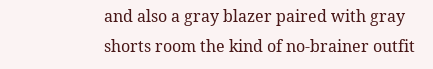and also a gray blazer paired with gray shorts room the kind of no-brainer outfit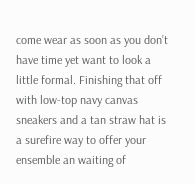come wear as soon as you don’t have time yet want to look a little formal. Finishing that off with low-top navy canvas sneakers and a tan straw hat is a surefire way to offer your ensemble an waiting of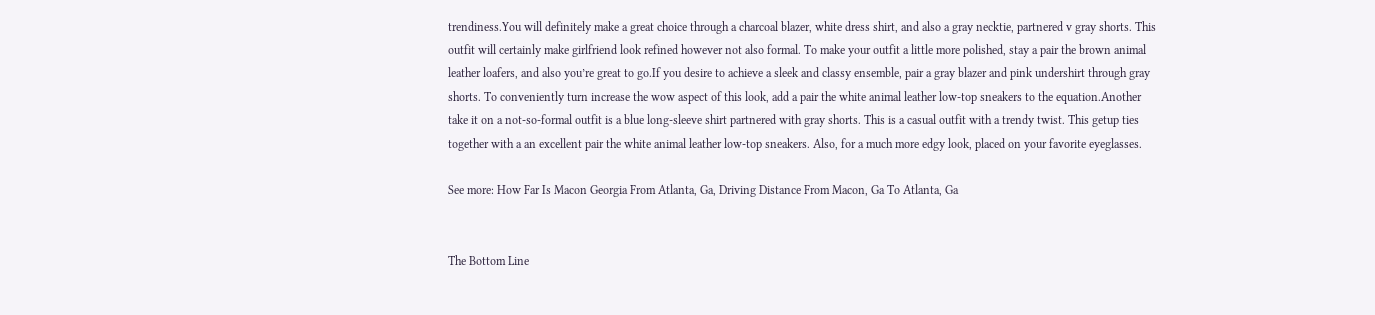trendiness.You will definitely make a great choice through a charcoal blazer, white dress shirt, and also a gray necktie, partnered v gray shorts. This outfit will certainly make girlfriend look refined however not also formal. To make your outfit a little more polished, stay a pair the brown animal leather loafers, and also you’re great to go.If you desire to achieve a sleek and classy ensemble, pair a gray blazer and pink undershirt through gray shorts. To conveniently turn increase the wow aspect of this look, add a pair the white animal leather low-top sneakers to the equation.Another take it on a not-so-formal outfit is a blue long-sleeve shirt partnered with gray shorts. This is a casual outfit with a trendy twist. This getup ties together with a an excellent pair the white animal leather low-top sneakers. Also, for a much more edgy look, placed on your favorite eyeglasses.

See more: How Far Is Macon Georgia From Atlanta, Ga, Driving Distance From Macon, Ga To Atlanta, Ga


The Bottom Line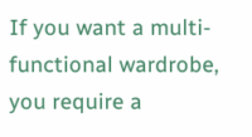If you want a multi-functional wardrobe, you require a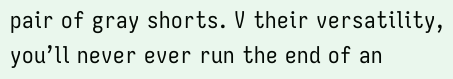pair of gray shorts. V their versatility, you’ll never ever run the end of an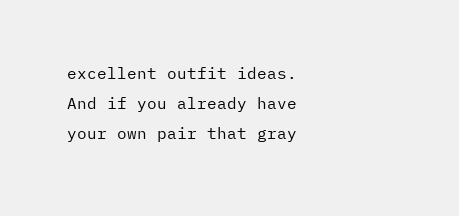excellent outfit ideas. And if you already have your own pair that gray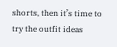shorts, then it’s time to try the outfit ideas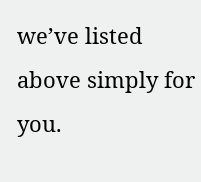we’ve listed above simply for you.